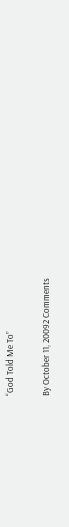“God Told Me To”

By October 11, 20092 Comments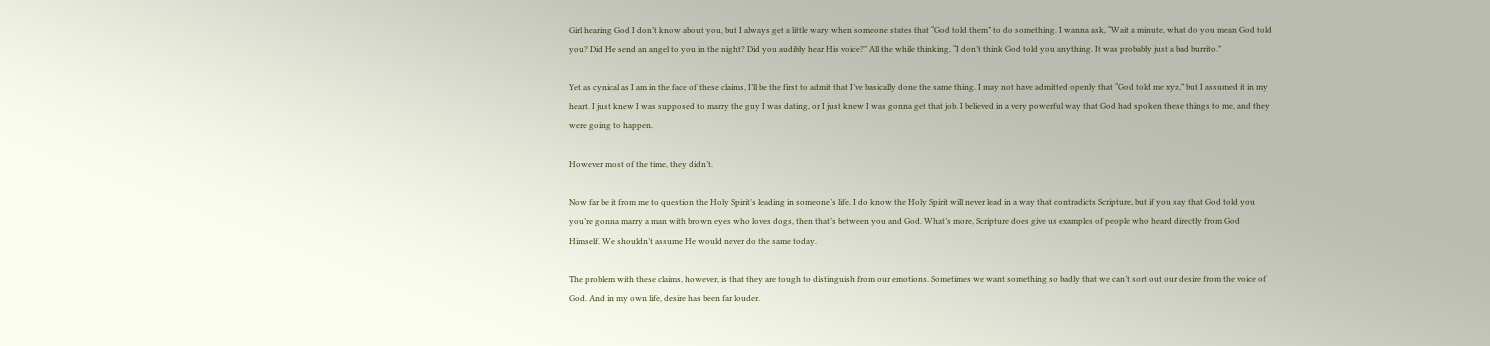Girl hearing God I don’t know about you, but I always get a little wary when someone states that “God told them” to do something. I wanna ask, “Wait a minute, what do you mean God told you? Did He send an angel to you in the night? Did you audibly hear His voice?” All the while thinking, “I don’t think God told you anything. It was probably just a bad burrito.”

Yet as cynical as I am in the face of these claims, I’ll be the first to admit that I’ve basically done the same thing. I may not have admitted openly that “God told me xyz,” but I assumed it in my heart. I just knew I was supposed to marry the guy I was dating, or I just knew I was gonna get that job. I believed in a very powerful way that God had spoken these things to me, and they were going to happen.

However most of the time, they didn’t.

Now far be it from me to question the Holy Spirit’s leading in someone’s life. I do know the Holy Spirit will never lead in a way that contradicts Scripture, but if you say that God told you you’re gonna marry a man with brown eyes who loves dogs, then that’s between you and God. What’s more, Scripture does give us examples of people who heard directly from God Himself. We shouldn’t assume He would never do the same today.

The problem with these claims, however, is that they are tough to distinguish from our emotions. Sometimes we want something so badly that we can’t sort out our desire from the voice of God. And in my own life, desire has been far louder.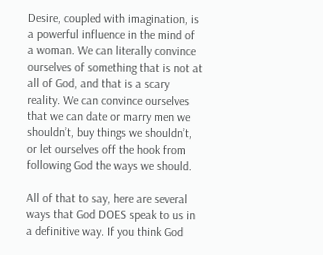Desire, coupled with imagination, is a powerful influence in the mind of a woman. We can literally convince ourselves of something that is not at all of God, and that is a scary reality. We can convince ourselves that we can date or marry men we shouldn’t, buy things we shouldn’t, or let ourselves off the hook from following God the ways we should.

All of that to say, here are several ways that God DOES speak to us in a definitive way. If you think God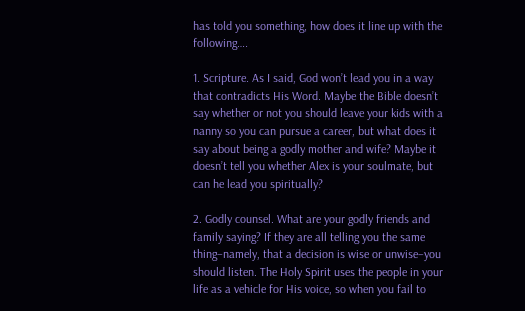has told you something, how does it line up with the following….

1. Scripture. As I said, God won’t lead you in a way that contradicts His Word. Maybe the Bible doesn’t say whether or not you should leave your kids with a nanny so you can pursue a career, but what does it say about being a godly mother and wife? Maybe it doesn’t tell you whether Alex is your soulmate, but can he lead you spiritually?

2. Godly counsel. What are your godly friends and family saying? If they are all telling you the same thing–namely, that a decision is wise or unwise–you should listen. The Holy Spirit uses the people in your life as a vehicle for His voice, so when you fail to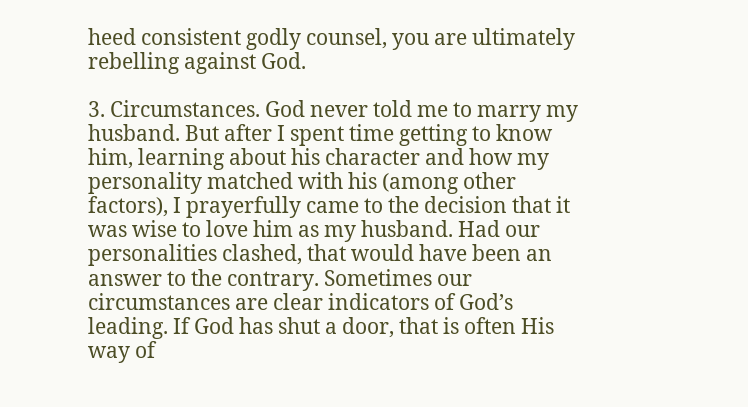heed consistent godly counsel, you are ultimately rebelling against God.

3. Circumstances. God never told me to marry my husband. But after I spent time getting to know him, learning about his character and how my personality matched with his (among other factors), I prayerfully came to the decision that it was wise to love him as my husband. Had our personalities clashed, that would have been an answer to the contrary. Sometimes our circumstances are clear indicators of God’s leading. If God has shut a door, that is often His way of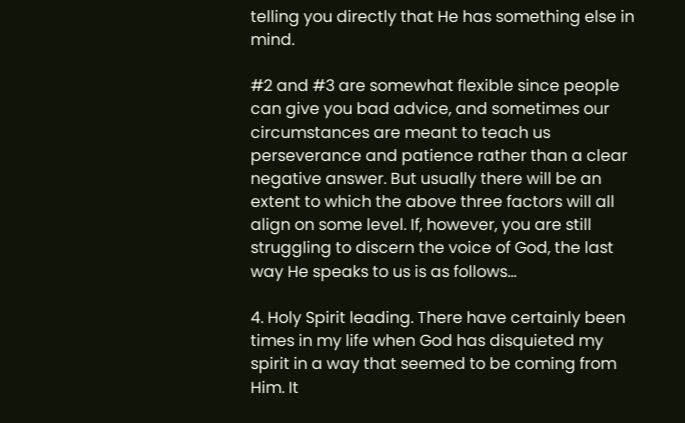telling you directly that He has something else in mind.

#2 and #3 are somewhat flexible since people can give you bad advice, and sometimes our circumstances are meant to teach us perseverance and patience rather than a clear negative answer. But usually there will be an extent to which the above three factors will all align on some level. If, however, you are still struggling to discern the voice of God, the last way He speaks to us is as follows…

4. Holy Spirit leading. There have certainly been times in my life when God has disquieted my spirit in a way that seemed to be coming from Him. It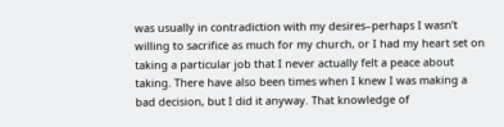was usually in contradiction with my desires–perhaps I wasn’t willing to sacrifice as much for my church, or I had my heart set on taking a particular job that I never actually felt a peace about taking. There have also been times when I knew I was making a bad decision, but I did it anyway. That knowledge of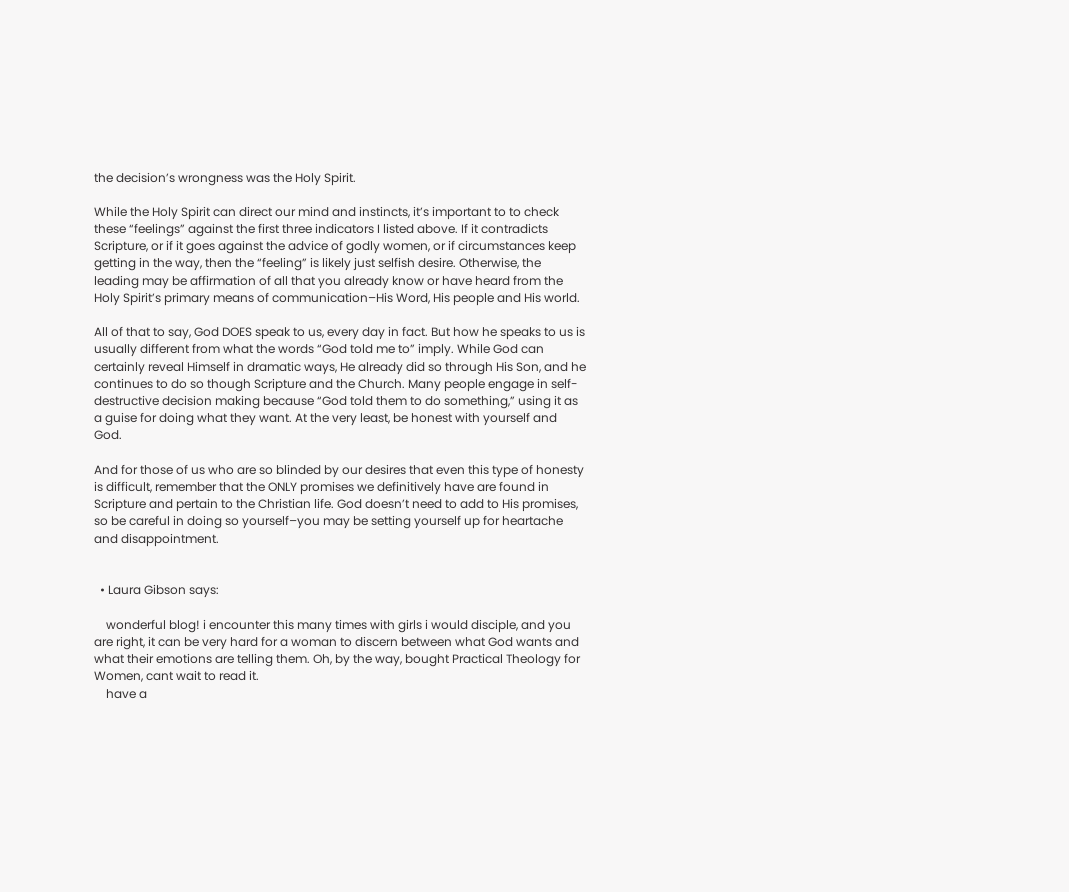the decision’s wrongness was the Holy Spirit.

While the Holy Spirit can direct our mind and instincts, it’s important to to check these “feelings” against the first three indicators I listed above. If it contradicts Scripture, or if it goes against the advice of godly women, or if circumstances keep getting in the way, then the “feeling” is likely just selfish desire. Otherwise, the leading may be affirmation of all that you already know or have heard from the Holy Spirit’s primary means of communication–His Word, His people and His world.

All of that to say, God DOES speak to us, every day in fact. But how he speaks to us is usually different from what the words “God told me to” imply. While God can certainly reveal Himself in dramatic ways, He already did so through His Son, and he continues to do so though Scripture and the Church. Many people engage in self-destructive decision making because “God told them to do something,” using it as a guise for doing what they want. At the very least, be honest with yourself and God.

And for those of us who are so blinded by our desires that even this type of honesty is difficult, remember that the ONLY promises we definitively have are found in Scripture and pertain to the Christian life. God doesn’t need to add to His promises, so be careful in doing so yourself–you may be setting yourself up for heartache and disappointment.


  • Laura Gibson says:

    wonderful blog! i encounter this many times with girls i would disciple, and you are right, it can be very hard for a woman to discern between what God wants and what their emotions are telling them. Oh, by the way, bought Practical Theology for Women, cant wait to read it.
    have a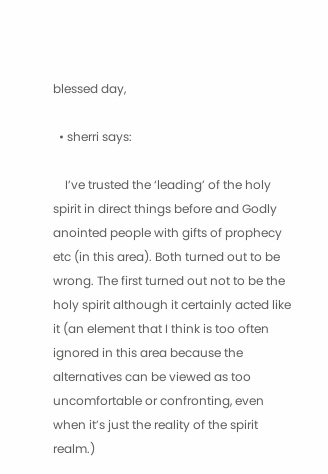blessed day,

  • sherri says:

    I’ve trusted the ‘leading’ of the holy spirit in direct things before and Godly anointed people with gifts of prophecy etc (in this area). Both turned out to be wrong. The first turned out not to be the holy spirit although it certainly acted like it (an element that I think is too often ignored in this area because the alternatives can be viewed as too uncomfortable or confronting, even when it’s just the reality of the spirit realm.)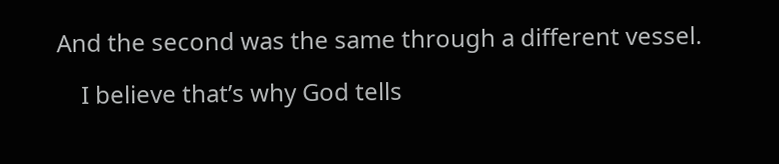And the second was the same through a different vessel.

    I believe that’s why God tells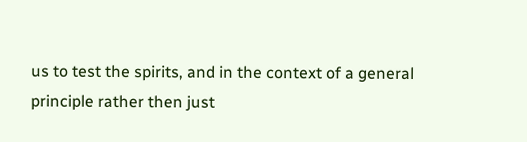us to test the spirits, and in the context of a general principle rather then just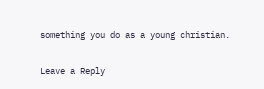something you do as a young christian.

Leave a Reply